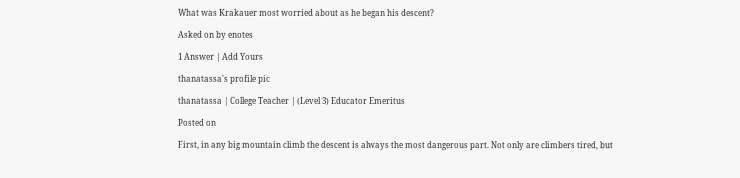What was Krakauer most worried about as he began his descent?

Asked on by enotes

1 Answer | Add Yours

thanatassa's profile pic

thanatassa | College Teacher | (Level 3) Educator Emeritus

Posted on

First, in any big mountain climb the descent is always the most dangerous part. Not only are climbers tired, but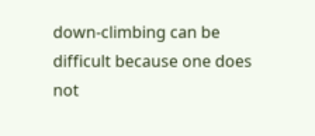down-climbing can be difficult because one does not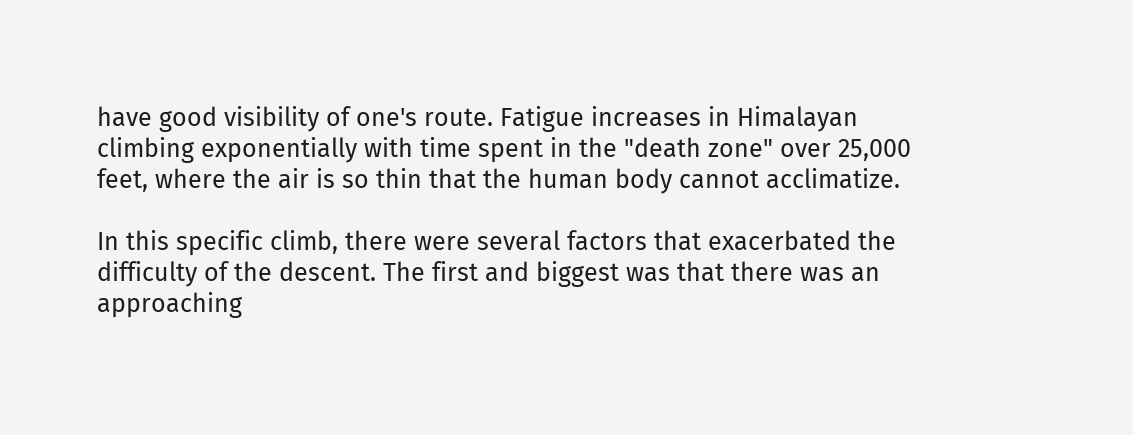have good visibility of one's route. Fatigue increases in Himalayan climbing exponentially with time spent in the "death zone" over 25,000 feet, where the air is so thin that the human body cannot acclimatize.

In this specific climb, there were several factors that exacerbated the difficulty of the descent. The first and biggest was that there was an approaching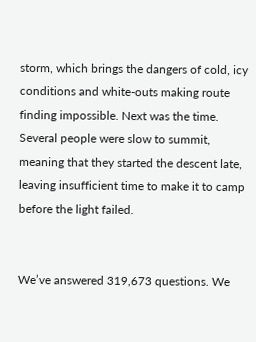storm, which brings the dangers of cold, icy conditions and white-outs making route finding impossible. Next was the time. Several people were slow to summit, meaning that they started the descent late, leaving insufficient time to make it to camp before the light failed.


We’ve answered 319,673 questions. We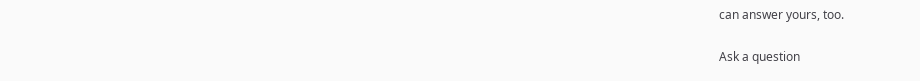can answer yours, too.

Ask a question